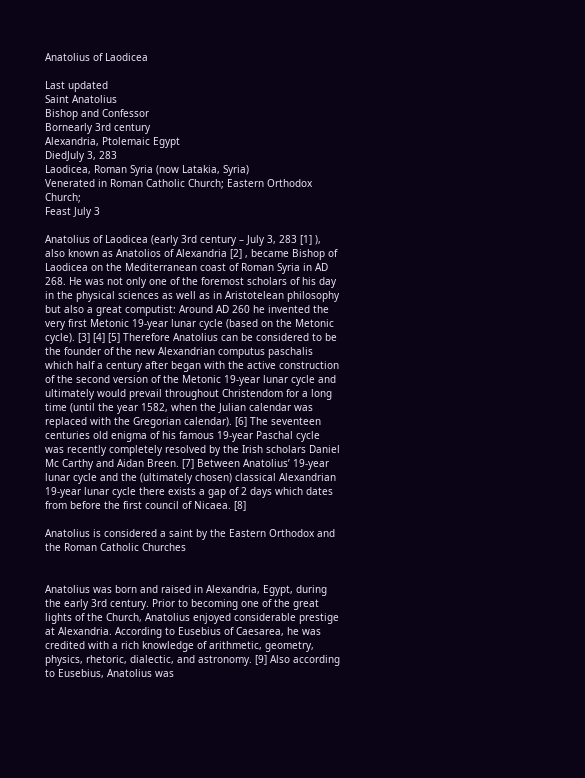Anatolius of Laodicea

Last updated
Saint Anatolius
Bishop and Confessor
Bornearly 3rd century
Alexandria, Ptolemaic Egypt
DiedJuly 3, 283
Laodicea, Roman Syria (now Latakia, Syria)
Venerated in Roman Catholic Church; Eastern Orthodox Church;
Feast July 3

Anatolius of Laodicea (early 3rd century – July 3, 283 [1] ), also known as Anatolios of Alexandria [2] , became Bishop of Laodicea on the Mediterranean coast of Roman Syria in AD 268. He was not only one of the foremost scholars of his day in the physical sciences as well as in Aristotelean philosophy but also a great computist: Around AD 260 he invented the very first Metonic 19-year lunar cycle (based on the Metonic cycle). [3] [4] [5] Therefore Anatolius can be considered to be the founder of the new Alexandrian computus paschalis which half a century after began with the active construction of the second version of the Metonic 19-year lunar cycle and ultimately would prevail throughout Christendom for a long time (until the year 1582, when the Julian calendar was replaced with the Gregorian calendar). [6] The seventeen centuries old enigma of his famous 19-year Paschal cycle was recently completely resolved by the Irish scholars Daniel Mc Carthy and Aidan Breen. [7] Between Anatolius’ 19-year lunar cycle and the (ultimately chosen) classical Alexandrian 19-year lunar cycle there exists a gap of 2 days which dates from before the first council of Nicaea. [8]

Anatolius is considered a saint by the Eastern Orthodox and the Roman Catholic Churches


Anatolius was born and raised in Alexandria, Egypt, during the early 3rd century. Prior to becoming one of the great lights of the Church, Anatolius enjoyed considerable prestige at Alexandria. According to Eusebius of Caesarea, he was credited with a rich knowledge of arithmetic, geometry, physics, rhetoric, dialectic, and astronomy. [9] Also according to Eusebius, Anatolius was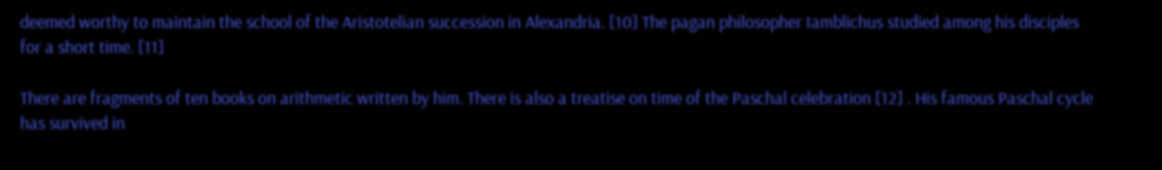deemed worthy to maintain the school of the Aristotelian succession in Alexandria. [10] The pagan philosopher Iamblichus studied among his disciples for a short time. [11]

There are fragments of ten books on arithmetic written by him. There is also a treatise on time of the Paschal celebration [12] . His famous Paschal cycle has survived in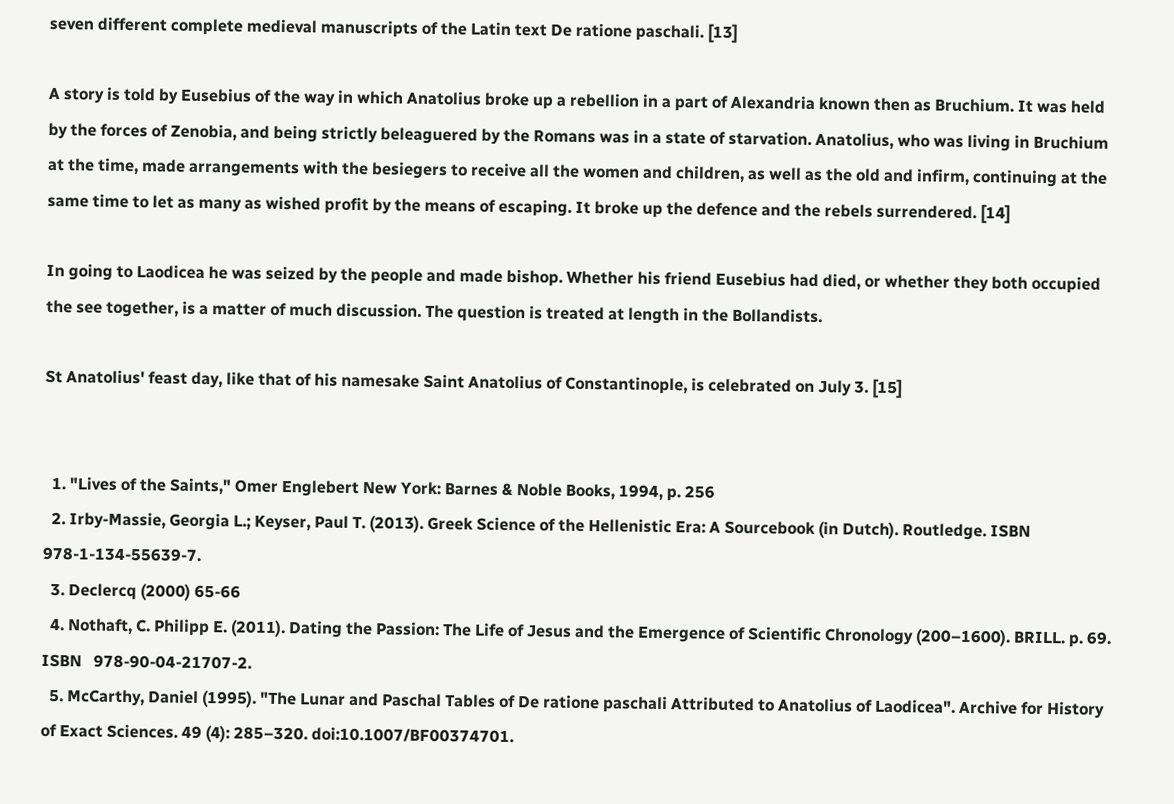seven different complete medieval manuscripts of the Latin text De ratione paschali. [13]

A story is told by Eusebius of the way in which Anatolius broke up a rebellion in a part of Alexandria known then as Bruchium. It was held by the forces of Zenobia, and being strictly beleaguered by the Romans was in a state of starvation. Anatolius, who was living in Bruchium at the time, made arrangements with the besiegers to receive all the women and children, as well as the old and infirm, continuing at the same time to let as many as wished profit by the means of escaping. It broke up the defence and the rebels surrendered. [14]

In going to Laodicea he was seized by the people and made bishop. Whether his friend Eusebius had died, or whether they both occupied the see together, is a matter of much discussion. The question is treated at length in the Bollandists.

St Anatolius' feast day, like that of his namesake Saint Anatolius of Constantinople, is celebrated on July 3. [15]


  1. "Lives of the Saints," Omer Englebert New York: Barnes & Noble Books, 1994, p. 256
  2. Irby-Massie, Georgia L.; Keyser, Paul T. (2013). Greek Science of the Hellenistic Era: A Sourcebook (in Dutch). Routledge. ISBN   978-1-134-55639-7.
  3. Declercq (2000) 65-66
  4. Nothaft, C. Philipp E. (2011). Dating the Passion: The Life of Jesus and the Emergence of Scientific Chronology (200–1600). BRILL. p. 69. ISBN   978-90-04-21707-2.
  5. McCarthy, Daniel (1995). "The Lunar and Paschal Tables of De ratione paschali Attributed to Anatolius of Laodicea". Archive for History of Exact Sciences. 49 (4): 285–320. doi:10.1007/BF00374701.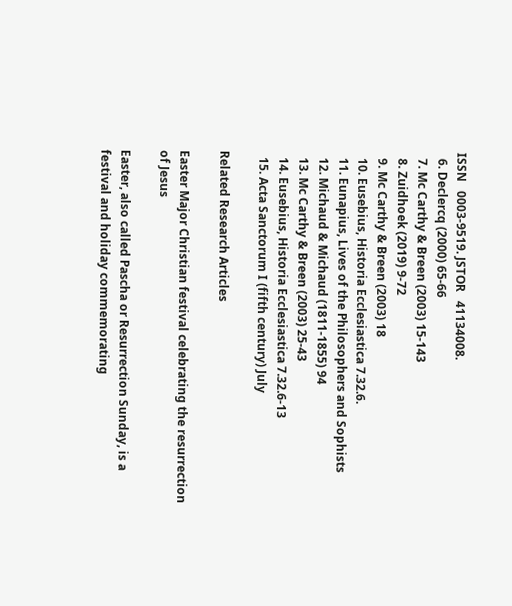ISSN   0003-9519. JSTOR   41134008.
  6. Declercq (2000) 65-66
  7. Mc Carthy & Breen (2003) 15-143
  8. Zuidhoek (2019) 9-72
  9. Mc Carthy & Breen (2003) 18
  10. Eusebius, Historia Ecclesiastica 7.32.6.
  11. Eunapius, Lives of the Philosophers and Sophists
  12. Michaud & Michaud (1811-1855) 94
  13. Mc Carthy & Breen (2003) 25-43
  14. Eusebius, Historia Ecclesiastica 7.32.6-13
  15. Acta Sanctorum I (fifth century) July

Related Research Articles

Easter Major Christian festival celebrating the resurrection of Jesus

Easter, also called Pascha or Resurrection Sunday, is a festival and holiday commemorating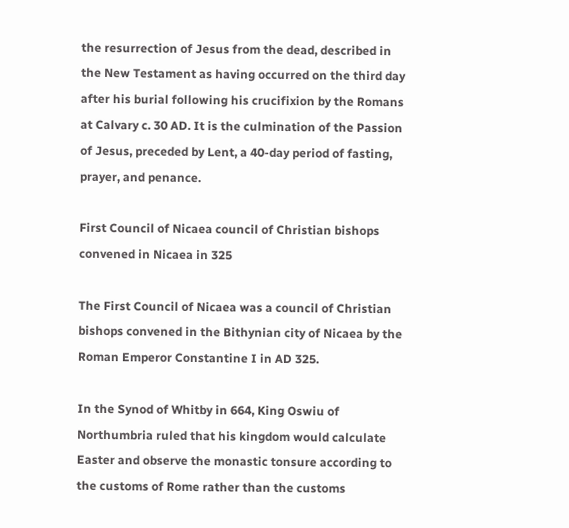the resurrection of Jesus from the dead, described in the New Testament as having occurred on the third day after his burial following his crucifixion by the Romans at Calvary c. 30 AD. It is the culmination of the Passion of Jesus, preceded by Lent, a 40-day period of fasting, prayer, and penance.

First Council of Nicaea council of Christian bishops convened in Nicaea in 325

The First Council of Nicaea was a council of Christian bishops convened in the Bithynian city of Nicaea by the Roman Emperor Constantine I in AD 325.

In the Synod of Whitby in 664, King Oswiu of Northumbria ruled that his kingdom would calculate Easter and observe the monastic tonsure according to the customs of Rome rather than the customs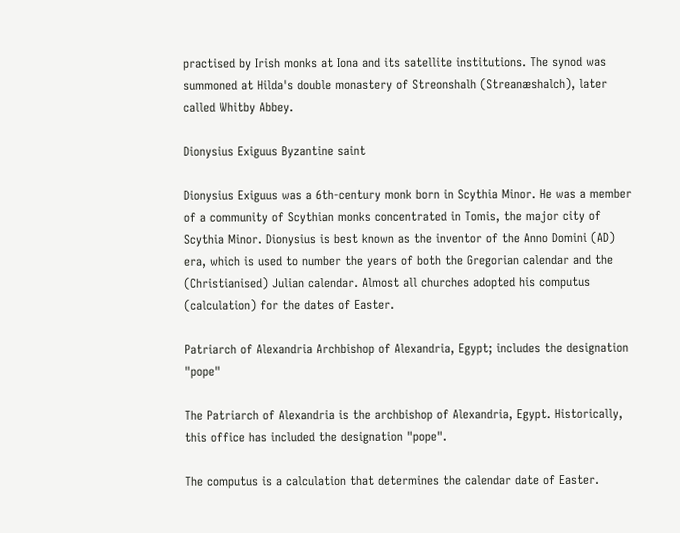practised by Irish monks at Iona and its satellite institutions. The synod was summoned at Hilda's double monastery of Streonshalh (Streanæshalch), later called Whitby Abbey.

Dionysius Exiguus Byzantine saint

Dionysius Exiguus was a 6th-century monk born in Scythia Minor. He was a member of a community of Scythian monks concentrated in Tomis, the major city of Scythia Minor. Dionysius is best known as the inventor of the Anno Domini (AD) era, which is used to number the years of both the Gregorian calendar and the (Christianised) Julian calendar. Almost all churches adopted his computus (calculation) for the dates of Easter.

Patriarch of Alexandria Archbishop of Alexandria, Egypt; includes the designation "pope"

The Patriarch of Alexandria is the archbishop of Alexandria, Egypt. Historically, this office has included the designation "pope".

The computus is a calculation that determines the calendar date of Easter.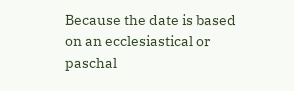Because the date is based on an ecclesiastical or paschal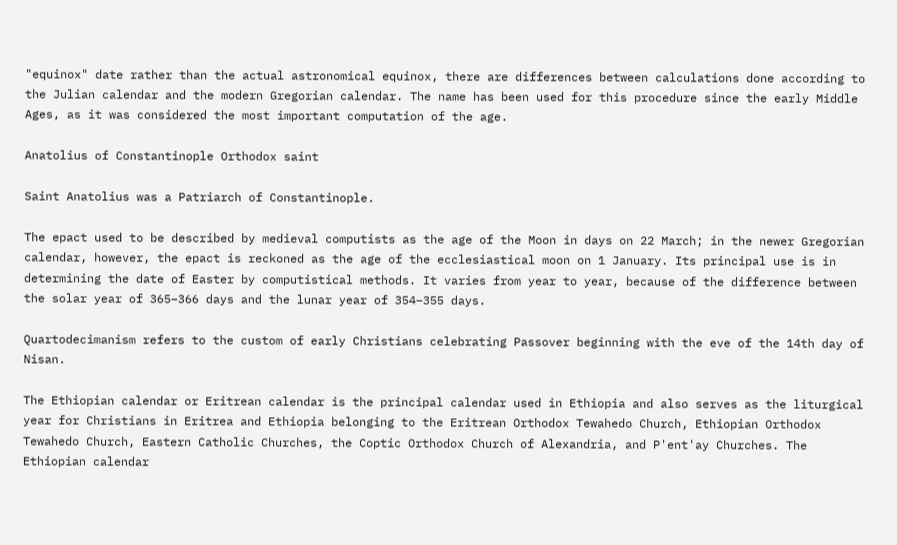"equinox" date rather than the actual astronomical equinox, there are differences between calculations done according to the Julian calendar and the modern Gregorian calendar. The name has been used for this procedure since the early Middle Ages, as it was considered the most important computation of the age.

Anatolius of Constantinople Orthodox saint

Saint Anatolius was a Patriarch of Constantinople.

The epact used to be described by medieval computists as the age of the Moon in days on 22 March; in the newer Gregorian calendar, however, the epact is reckoned as the age of the ecclesiastical moon on 1 January. Its principal use is in determining the date of Easter by computistical methods. It varies from year to year, because of the difference between the solar year of 365–366 days and the lunar year of 354–355 days.

Quartodecimanism refers to the custom of early Christians celebrating Passover beginning with the eve of the 14th day of Nisan.

The Ethiopian calendar or Eritrean calendar is the principal calendar used in Ethiopia and also serves as the liturgical year for Christians in Eritrea and Ethiopia belonging to the Eritrean Orthodox Tewahedo Church, Ethiopian Orthodox Tewahedo Church, Eastern Catholic Churches, the Coptic Orthodox Church of Alexandria, and P'ent'ay Churches. The Ethiopian calendar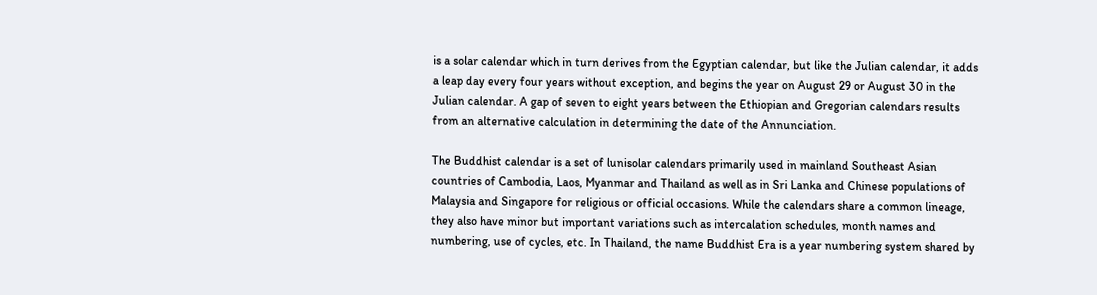is a solar calendar which in turn derives from the Egyptian calendar, but like the Julian calendar, it adds a leap day every four years without exception, and begins the year on August 29 or August 30 in the Julian calendar. A gap of seven to eight years between the Ethiopian and Gregorian calendars results from an alternative calculation in determining the date of the Annunciation.

The Buddhist calendar is a set of lunisolar calendars primarily used in mainland Southeast Asian countries of Cambodia, Laos, Myanmar and Thailand as well as in Sri Lanka and Chinese populations of Malaysia and Singapore for religious or official occasions. While the calendars share a common lineage, they also have minor but important variations such as intercalation schedules, month names and numbering, use of cycles, etc. In Thailand, the name Buddhist Era is a year numbering system shared by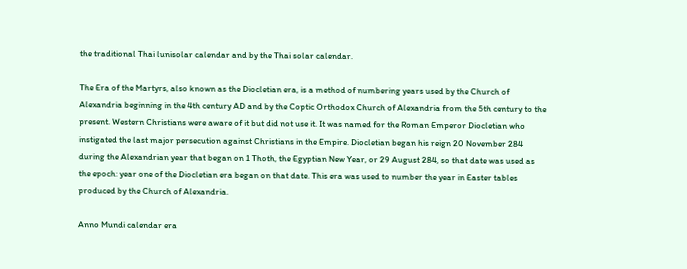the traditional Thai lunisolar calendar and by the Thai solar calendar.

The Era of the Martyrs, also known as the Diocletian era, is a method of numbering years used by the Church of Alexandria beginning in the 4th century AD and by the Coptic Orthodox Church of Alexandria from the 5th century to the present. Western Christians were aware of it but did not use it. It was named for the Roman Emperor Diocletian who instigated the last major persecution against Christians in the Empire. Diocletian began his reign 20 November 284 during the Alexandrian year that began on 1 Thoth, the Egyptian New Year, or 29 August 284, so that date was used as the epoch: year one of the Diocletian era began on that date. This era was used to number the year in Easter tables produced by the Church of Alexandria.

Anno Mundi calendar era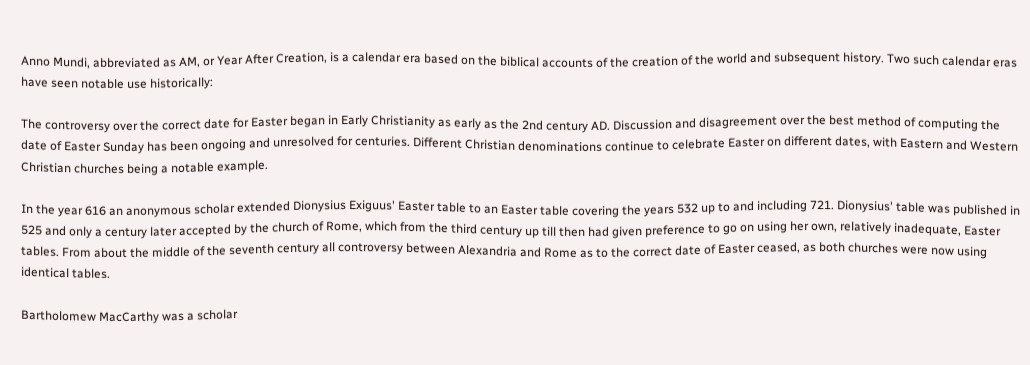Anno Mundi, abbreviated as AM, or Year After Creation, is a calendar era based on the biblical accounts of the creation of the world and subsequent history. Two such calendar eras have seen notable use historically:

The controversy over the correct date for Easter began in Early Christianity as early as the 2nd century AD. Discussion and disagreement over the best method of computing the date of Easter Sunday has been ongoing and unresolved for centuries. Different Christian denominations continue to celebrate Easter on different dates, with Eastern and Western Christian churches being a notable example.

In the year 616 an anonymous scholar extended Dionysius Exiguus' Easter table to an Easter table covering the years 532 up to and including 721. Dionysius' table was published in 525 and only a century later accepted by the church of Rome, which from the third century up till then had given preference to go on using her own, relatively inadequate, Easter tables. From about the middle of the seventh century all controversy between Alexandria and Rome as to the correct date of Easter ceased, as both churches were now using identical tables.

Bartholomew MacCarthy was a scholar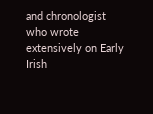and chronologist who wrote extensively on Early Irish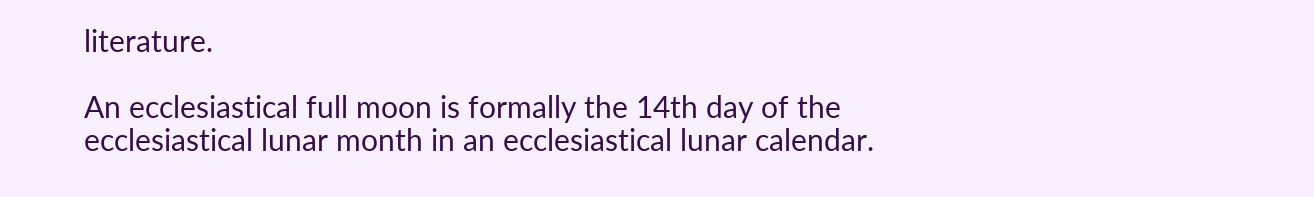literature.

An ecclesiastical full moon is formally the 14th day of the ecclesiastical lunar month in an ecclesiastical lunar calendar.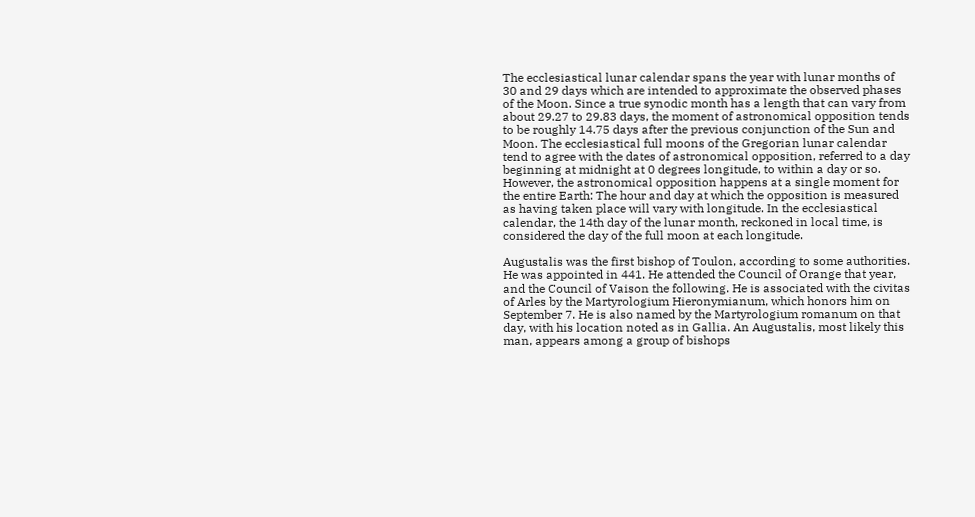The ecclesiastical lunar calendar spans the year with lunar months of 30 and 29 days which are intended to approximate the observed phases of the Moon. Since a true synodic month has a length that can vary from about 29.27 to 29.83 days, the moment of astronomical opposition tends to be roughly 14.75 days after the previous conjunction of the Sun and Moon. The ecclesiastical full moons of the Gregorian lunar calendar tend to agree with the dates of astronomical opposition, referred to a day beginning at midnight at 0 degrees longitude, to within a day or so. However, the astronomical opposition happens at a single moment for the entire Earth: The hour and day at which the opposition is measured as having taken place will vary with longitude. In the ecclesiastical calendar, the 14th day of the lunar month, reckoned in local time, is considered the day of the full moon at each longitude.

Augustalis was the first bishop of Toulon, according to some authorities. He was appointed in 441. He attended the Council of Orange that year, and the Council of Vaison the following. He is associated with the civitas of Arles by the Martyrologium Hieronymianum, which honors him on September 7. He is also named by the Martyrologium romanum on that day, with his location noted as in Gallia. An Augustalis, most likely this man, appears among a group of bishops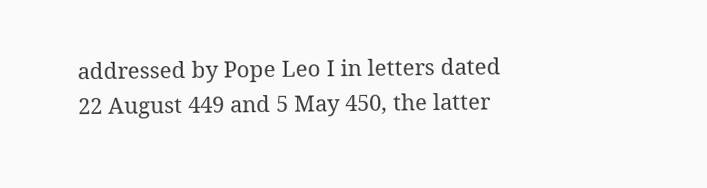addressed by Pope Leo I in letters dated 22 August 449 and 5 May 450, the latter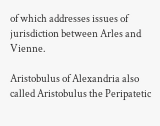of which addresses issues of jurisdiction between Arles and Vienne.

Aristobulus of Alexandria also called Aristobulus the Peripatetic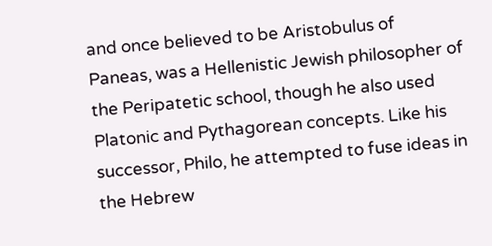and once believed to be Aristobulus of Paneas, was a Hellenistic Jewish philosopher of the Peripatetic school, though he also used Platonic and Pythagorean concepts. Like his successor, Philo, he attempted to fuse ideas in the Hebrew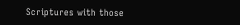Scriptures with those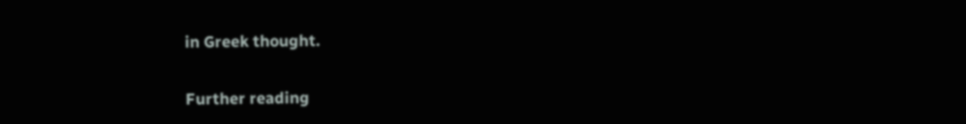in Greek thought.


Further reading